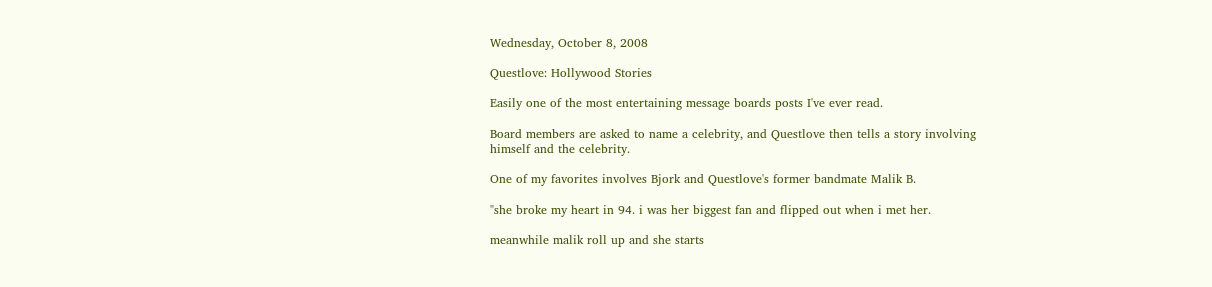Wednesday, October 8, 2008

Questlove: Hollywood Stories

Easily one of the most entertaining message boards posts I've ever read.

Board members are asked to name a celebrity, and Questlove then tells a story involving himself and the celebrity.

One of my favorites involves Bjork and Questlove's former bandmate Malik B.

"she broke my heart in 94. i was her biggest fan and flipped out when i met her.

meanwhile malik roll up and she starts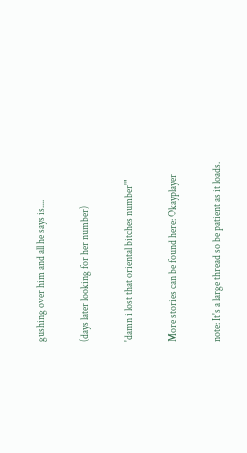gushing over him and all he says is....

(days later looking for her number)

'damn i lost that oriental bitches number'"

More stories can be found here: Okayplayer

note: It's a large thread so be patient as it loads.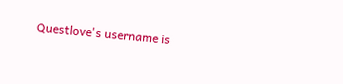Questlove's username is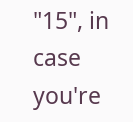"15", in case you're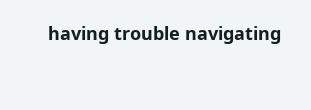having trouble navigating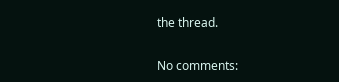the thread.

No comments: